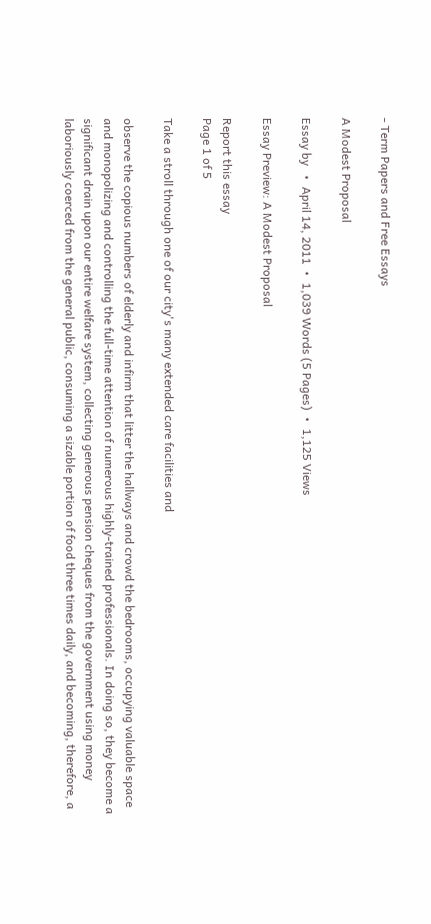- Term Papers and Free Essays

A Modest Proposal

Essay by   •  April 14, 2011  •  1,039 Words (5 Pages)  •  1,125 Views

Essay Preview: A Modest Proposal

Report this essay
Page 1 of 5

Take a stroll through one of our city's many extended care facilities and

observe the copious numbers of elderly and infirm that litter the hallways and crowd the bedrooms, occupying valuable space and monopolizing and controlling the full-time attention of numerous highly-trained professionals. In doing so, they become a significant drain upon our entire welfare system, collecting generous pension cheques from the government using money laboriously coerced from the general public, consuming a sizable portion of food three times daily, and becoming, therefore, a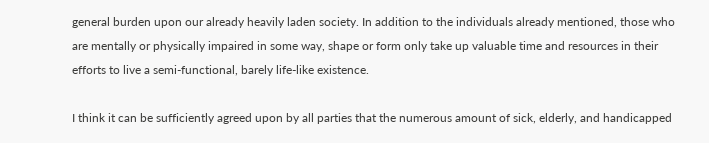general burden upon our already heavily laden society. In addition to the individuals already mentioned, those who are mentally or physically impaired in some way, shape or form only take up valuable time and resources in their efforts to live a semi-functional, barely life-like existence.

I think it can be sufficiently agreed upon by all parties that the numerous amount of sick, elderly, and handicapped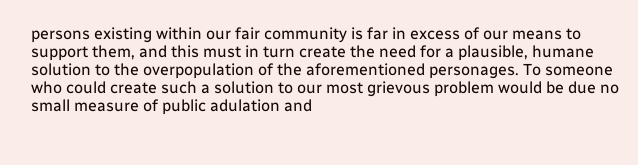persons existing within our fair community is far in excess of our means to support them, and this must in turn create the need for a plausible, humane solution to the overpopulation of the aforementioned personages. To someone who could create such a solution to our most grievous problem would be due no small measure of public adulation and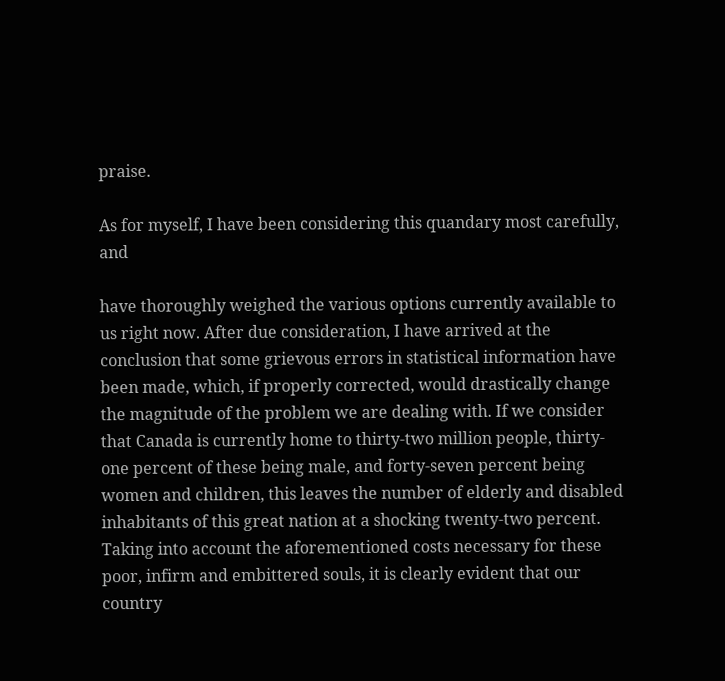praise.

As for myself, I have been considering this quandary most carefully, and

have thoroughly weighed the various options currently available to us right now. After due consideration, I have arrived at the conclusion that some grievous errors in statistical information have been made, which, if properly corrected, would drastically change the magnitude of the problem we are dealing with. If we consider that Canada is currently home to thirty-two million people, thirty-one percent of these being male, and forty-seven percent being women and children, this leaves the number of elderly and disabled inhabitants of this great nation at a shocking twenty-two percent. Taking into account the aforementioned costs necessary for these poor, infirm and embittered souls, it is clearly evident that our country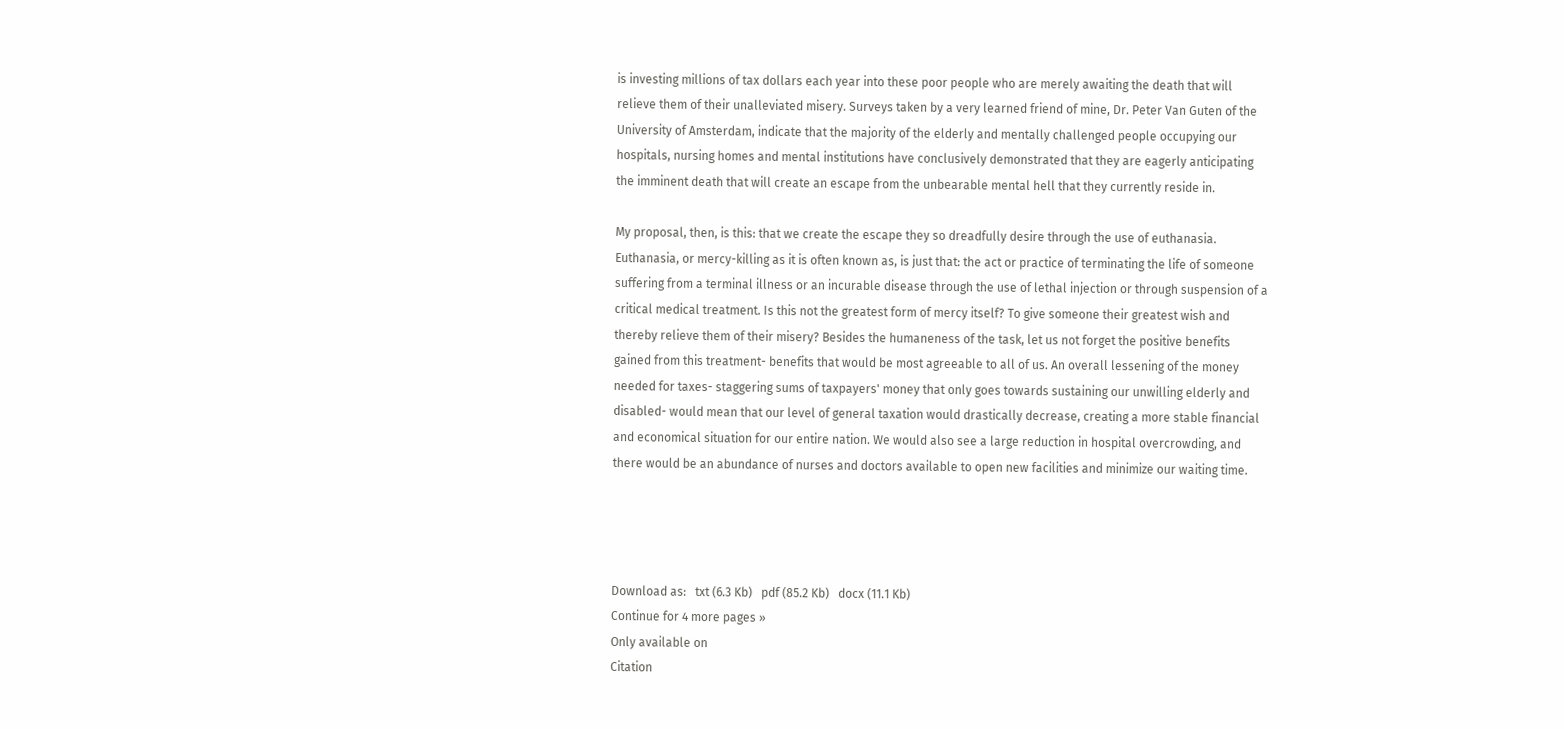is investing millions of tax dollars each year into these poor people who are merely awaiting the death that will relieve them of their unalleviated misery. Surveys taken by a very learned friend of mine, Dr. Peter Van Guten of the University of Amsterdam, indicate that the majority of the elderly and mentally challenged people occupying our hospitals, nursing homes and mental institutions have conclusively demonstrated that they are eagerly anticipating the imminent death that will create an escape from the unbearable mental hell that they currently reside in.

My proposal, then, is this: that we create the escape they so dreadfully desire through the use of euthanasia. Euthanasia, or mercy-killing as it is often known as, is just that: the act or practice of terminating the life of someone suffering from a terminal illness or an incurable disease through the use of lethal injection or through suspension of a critical medical treatment. Is this not the greatest form of mercy itself? To give someone their greatest wish and thereby relieve them of their misery? Besides the humaneness of the task, let us not forget the positive benefits gained from this treatment- benefits that would be most agreeable to all of us. An overall lessening of the money needed for taxes- staggering sums of taxpayers' money that only goes towards sustaining our unwilling elderly and disabled- would mean that our level of general taxation would drastically decrease, creating a more stable financial and economical situation for our entire nation. We would also see a large reduction in hospital overcrowding, and there would be an abundance of nurses and doctors available to open new facilities and minimize our waiting time.




Download as:   txt (6.3 Kb)   pdf (85.2 Kb)   docx (11.1 Kb)
Continue for 4 more pages »
Only available on
Citation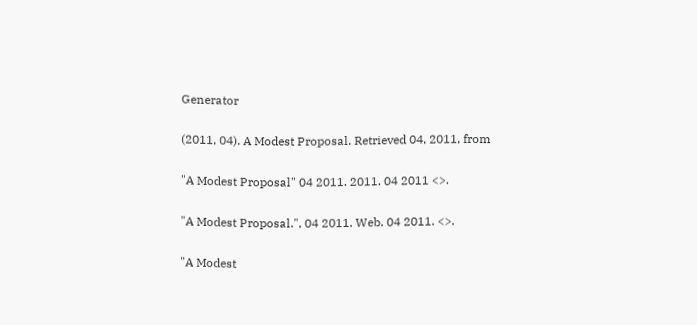Generator

(2011, 04). A Modest Proposal. Retrieved 04, 2011, from

"A Modest Proposal" 04 2011. 2011. 04 2011 <>.

"A Modest Proposal.", 04 2011. Web. 04 2011. <>.

"A Modest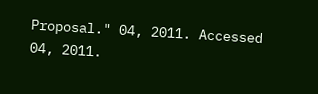Proposal." 04, 2011. Accessed 04, 2011.